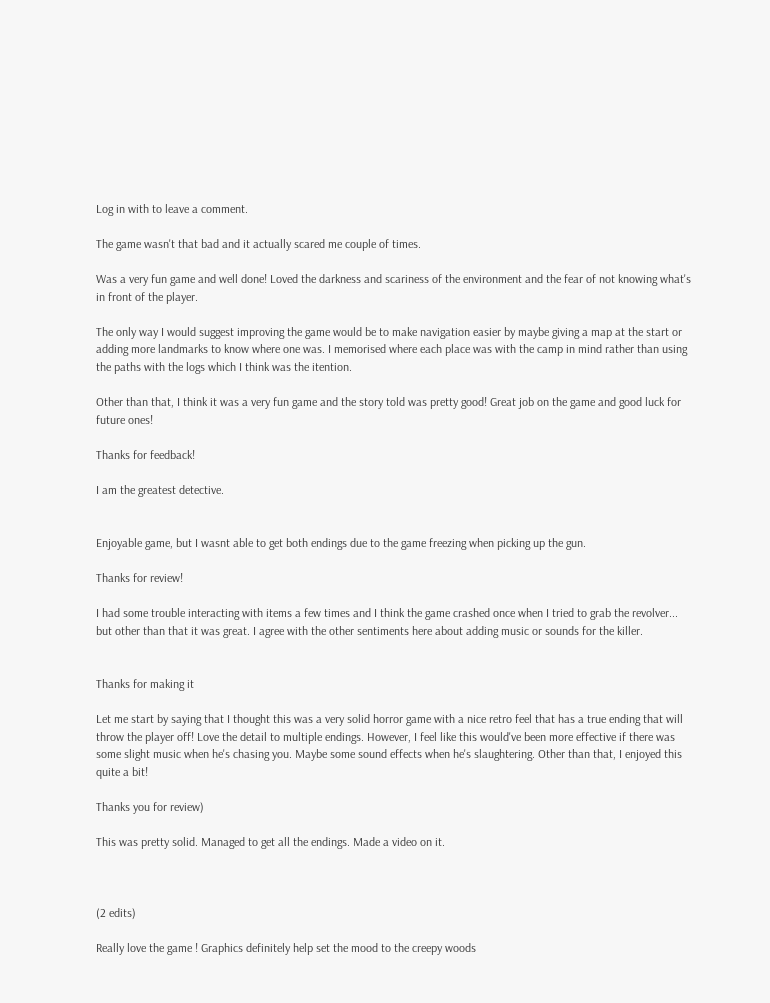Log in with to leave a comment.

The game wasn't that bad and it actually scared me couple of times.

Was a very fun game and well done! Loved the darkness and scariness of the environment and the fear of not knowing what's in front of the player.

The only way I would suggest improving the game would be to make navigation easier by maybe giving a map at the start or adding more landmarks to know where one was. I memorised where each place was with the camp in mind rather than using the paths with the logs which I think was the itention.

Other than that, I think it was a very fun game and the story told was pretty good! Great job on the game and good luck for future ones!

Thanks for feedback!

I am the greatest detective.


Enjoyable game, but I wasnt able to get both endings due to the game freezing when picking up the gun.

Thanks for review!

I had some trouble interacting with items a few times and I think the game crashed once when I tried to grab the revolver... but other than that it was great. I agree with the other sentiments here about adding music or sounds for the killer.


Thanks for making it

Let me start by saying that I thought this was a very solid horror game with a nice retro feel that has a true ending that will throw the player off! Love the detail to multiple endings. However, I feel like this would've been more effective if there was some slight music when he's chasing you. Maybe some sound effects when he's slaughtering. Other than that, I enjoyed this quite a bit!

Thanks you for review)

This was pretty solid. Managed to get all the endings. Made a video on it.



(2 edits)

Really love the game ! Graphics definitely help set the mood to the creepy woods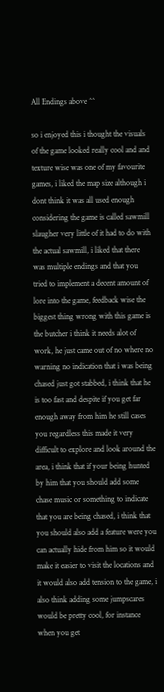All Endings above ^^

so i enjoyed this i thought the visuals of the game looked really cool and and texture wise was one of my favourite games, i liked the map size although i dont think it was all used enough considering the game is called sawmill slaugher very little of it had to do with the actual sawmill, i liked that there was multiple endings and that you tried to implement a decent amount of lore into the game, feedback wise the biggest thing wrong with this game is the butcher i think it needs alot of work, he just came out of no where no warning no indication that i was being chased just got stabbed, i think that he is too fast and despite if you get far enough away from him he still cases you regardless this made it very difficult to explore and look around the area, i think that if your being hunted by him that you should add some chase music or something to indicate that you are being chased, i think that you should also add a feature were you can actually hide from him so it would make it easier to visit the locations and it would also add tension to the game, i also think adding some jumpscares would be pretty cool, for instance when you get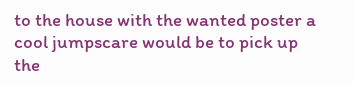to the house with the wanted poster a cool jumpscare would be to pick up the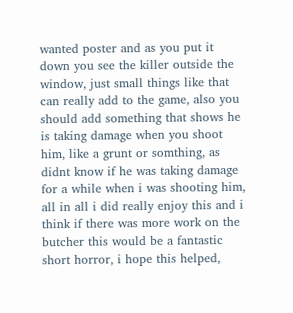wanted poster and as you put it down you see the killer outside the window, just small things like that can really add to the game, also you should add something that shows he is taking damage when you shoot him, like a grunt or somthing, as didnt know if he was taking damage for a while when i was shooting him, all in all i did really enjoy this and i think if there was more work on the butcher this would be a fantastic short horror, i hope this helped,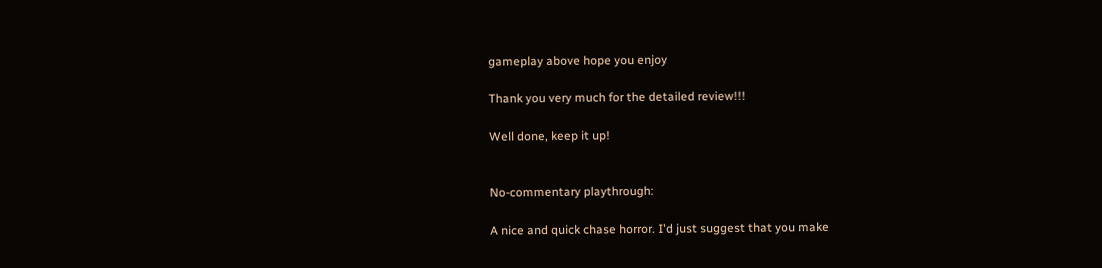gameplay above hope you enjoy

Thank you very much for the detailed review!!!

Well done, keep it up!


No-commentary playthrough:

A nice and quick chase horror. I'd just suggest that you make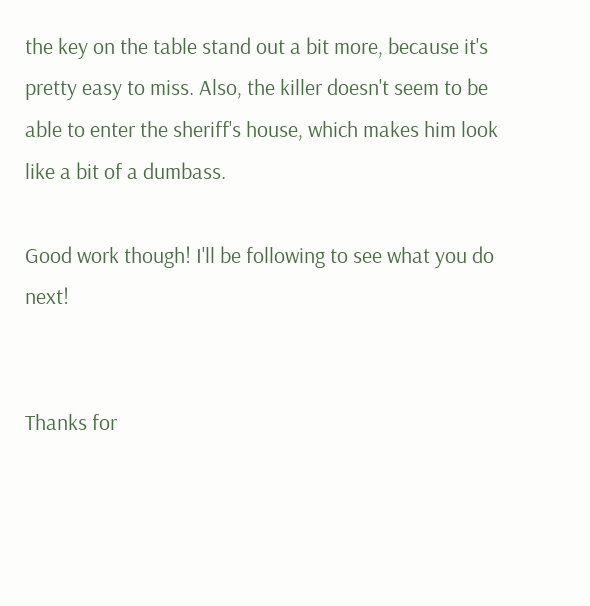the key on the table stand out a bit more, because it's pretty easy to miss. Also, the killer doesn't seem to be able to enter the sheriff's house, which makes him look like a bit of a dumbass.

Good work though! I'll be following to see what you do next!


Thanks for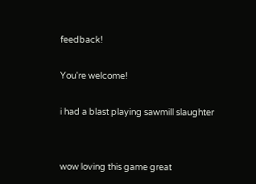feedback!

You're welcome!

i had a blast playing sawmill slaughter


wow loving this game great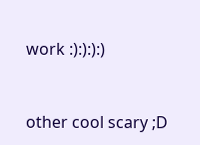work :):):):)


other cool scary ;D